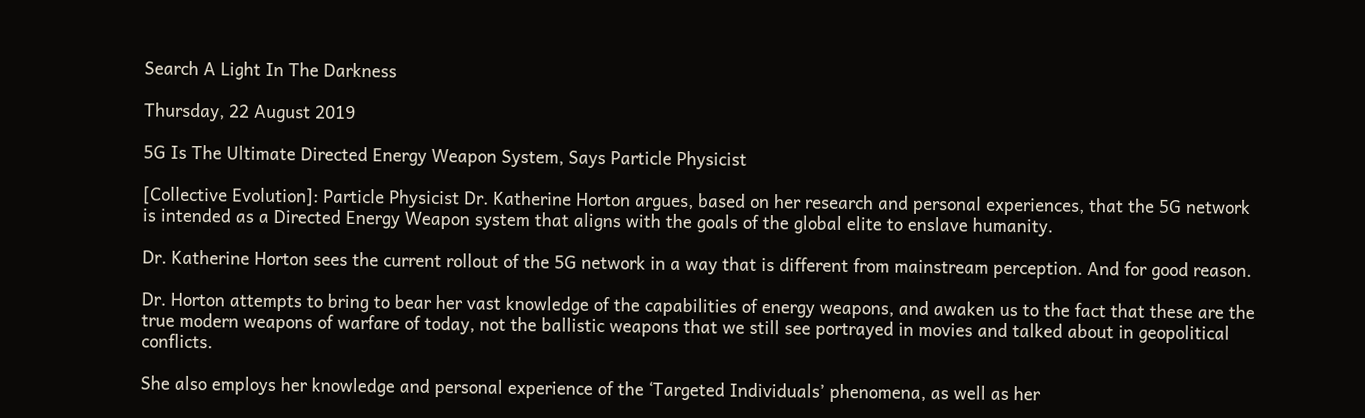Search A Light In The Darkness

Thursday, 22 August 2019

5G Is The Ultimate Directed Energy Weapon System, Says Particle Physicist

[Collective Evolution]: Particle Physicist Dr. Katherine Horton argues, based on her research and personal experiences, that the 5G network is intended as a Directed Energy Weapon system that aligns with the goals of the global elite to enslave humanity.

Dr. Katherine Horton sees the current rollout of the 5G network in a way that is different from mainstream perception. And for good reason.

Dr. Horton attempts to bring to bear her vast knowledge of the capabilities of energy weapons, and awaken us to the fact that these are the true modern weapons of warfare of today, not the ballistic weapons that we still see portrayed in movies and talked about in geopolitical conflicts.

She also employs her knowledge and personal experience of the ‘Targeted Individuals’ phenomena, as well as her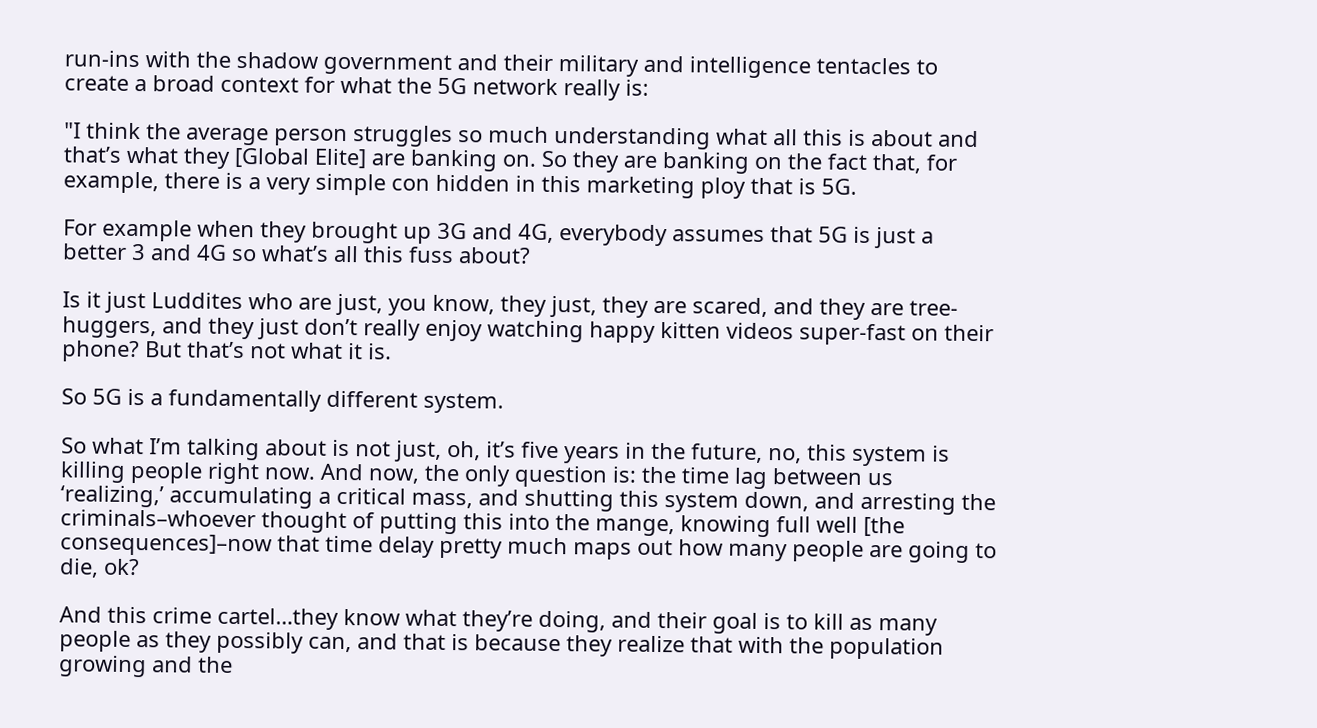run-ins with the shadow government and their military and intelligence tentacles to create a broad context for what the 5G network really is:

"I think the average person struggles so much understanding what all this is about and that’s what they [Global Elite] are banking on. So they are banking on the fact that, for example, there is a very simple con hidden in this marketing ploy that is 5G.

For example when they brought up 3G and 4G, everybody assumes that 5G is just a better 3 and 4G so what’s all this fuss about?

Is it just Luddites who are just, you know, they just, they are scared, and they are tree-huggers, and they just don’t really enjoy watching happy kitten videos super-fast on their phone? But that’s not what it is.

So 5G is a fundamentally different system.

So what I’m talking about is not just, oh, it’s five years in the future, no, this system is killing people right now. And now, the only question is: the time lag between us ‘realizing,’ accumulating a critical mass, and shutting this system down, and arresting the criminals–whoever thought of putting this into the mange, knowing full well [the consequences]–now that time delay pretty much maps out how many people are going to die, ok?

And this crime cartel…they know what they’re doing, and their goal is to kill as many people as they possibly can, and that is because they realize that with the population growing and the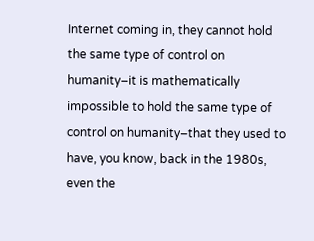Internet coming in, they cannot hold the same type of control on humanity–it is mathematically impossible to hold the same type of control on humanity–that they used to have, you know, back in the 1980s, even the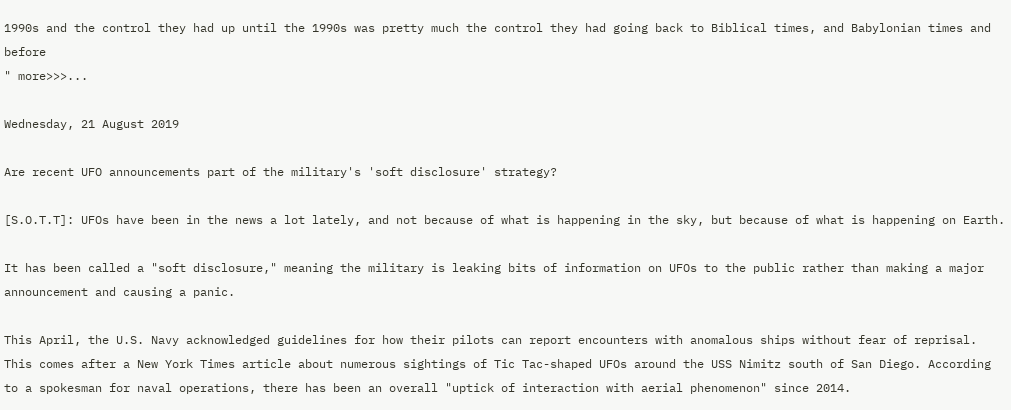1990s and the control they had up until the 1990s was pretty much the control they had going back to Biblical times, and Babylonian times and before
" more>>>...

Wednesday, 21 August 2019

Are recent UFO announcements part of the military's 'soft disclosure' strategy?

[S.O.T.T]: UFOs have been in the news a lot lately, and not because of what is happening in the sky, but because of what is happening on Earth.

It has been called a "soft disclosure," meaning the military is leaking bits of information on UFOs to the public rather than making a major announcement and causing a panic.

This April, the U.S. Navy acknowledged guidelines for how their pilots can report encounters with anomalous ships without fear of reprisal. This comes after a New York Times article about numerous sightings of Tic Tac-shaped UFOs around the USS Nimitz south of San Diego. According to a spokesman for naval operations, there has been an overall "uptick of interaction with aerial phenomenon" since 2014.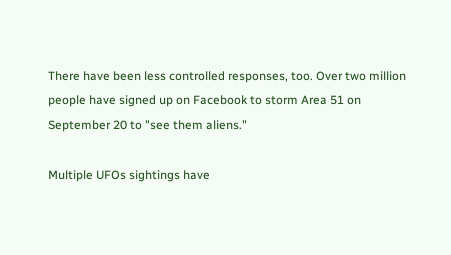There have been less controlled responses, too. Over two million people have signed up on Facebook to storm Area 51 on September 20 to "see them aliens."

Multiple UFOs sightings have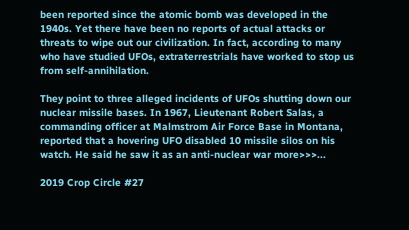been reported since the atomic bomb was developed in the 1940s. Yet there have been no reports of actual attacks or threats to wipe out our civilization. In fact, according to many who have studied UFOs, extraterrestrials have worked to stop us from self-annihilation.

They point to three alleged incidents of UFOs shutting down our nuclear missile bases. In 1967, Lieutenant Robert Salas, a commanding officer at Malmstrom Air Force Base in Montana, reported that a hovering UFO disabled 10 missile silos on his watch. He said he saw it as an anti-nuclear war more>>>...

2019 Crop Circle #27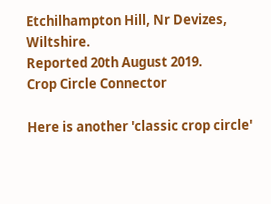Etchilhampton Hill, Nr Devizes, Wiltshire.
Reported 20th August 2019.
Crop Circle Connector

Here is another 'classic crop circle'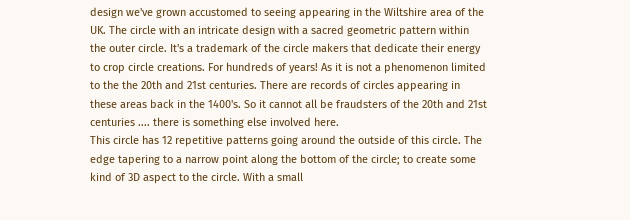design we've grown accustomed to seeing appearing in the Wiltshire area of the UK. The circle with an intricate design with a sacred geometric pattern within the outer circle. It's a trademark of the circle makers that dedicate their energy to crop circle creations. For hundreds of years! As it is not a phenomenon limited to the the 20th and 21st centuries. There are records of circles appearing in these areas back in the 1400's. So it cannot all be fraudsters of the 20th and 21st centuries .... there is something else involved here.
This circle has 12 repetitive patterns going around the outside of this circle. The edge tapering to a narrow point along the bottom of the circle; to create some kind of 3D aspect to the circle. With a small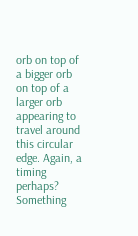orb on top of a bigger orb on top of a larger orb appearing to travel around this circular edge. Again, a timing perhaps?
Something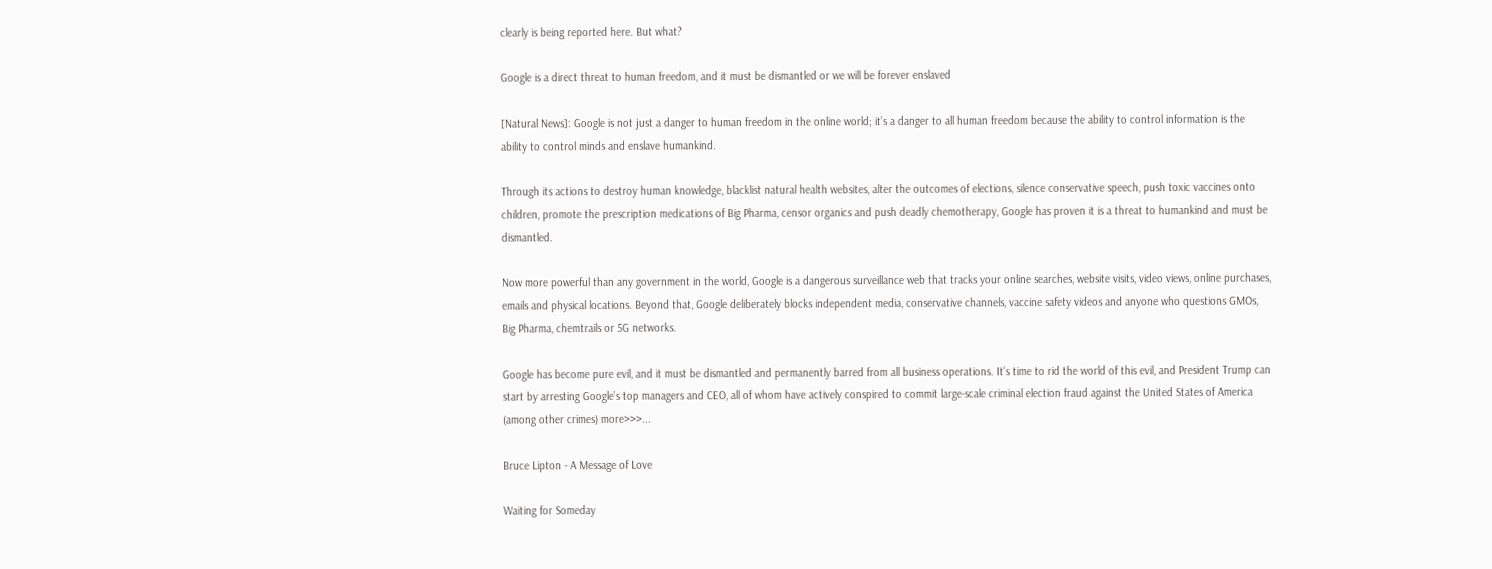clearly is being reported here. But what?

Google is a direct threat to human freedom, and it must be dismantled or we will be forever enslaved

[Natural News]: Google is not just a danger to human freedom in the online world; it’s a danger to all human freedom because the ability to control information is the ability to control minds and enslave humankind.

Through its actions to destroy human knowledge, blacklist natural health websites, alter the outcomes of elections, silence conservative speech, push toxic vaccines onto children, promote the prescription medications of Big Pharma, censor organics and push deadly chemotherapy, Google has proven it is a threat to humankind and must be dismantled.

Now more powerful than any government in the world, Google is a dangerous surveillance web that tracks your online searches, website visits, video views, online purchases, emails and physical locations. Beyond that, Google deliberately blocks independent media, conservative channels, vaccine safety videos and anyone who questions GMOs, Big Pharma, chemtrails or 5G networks.

Google has become pure evil, and it must be dismantled and permanently barred from all business operations. It’s time to rid the world of this evil, and President Trump can start by arresting Google’s top managers and CEO, all of whom have actively conspired to commit large-scale criminal election fraud against the United States of America (among other crimes) more>>>...

Bruce Lipton - A Message of Love

Waiting for Someday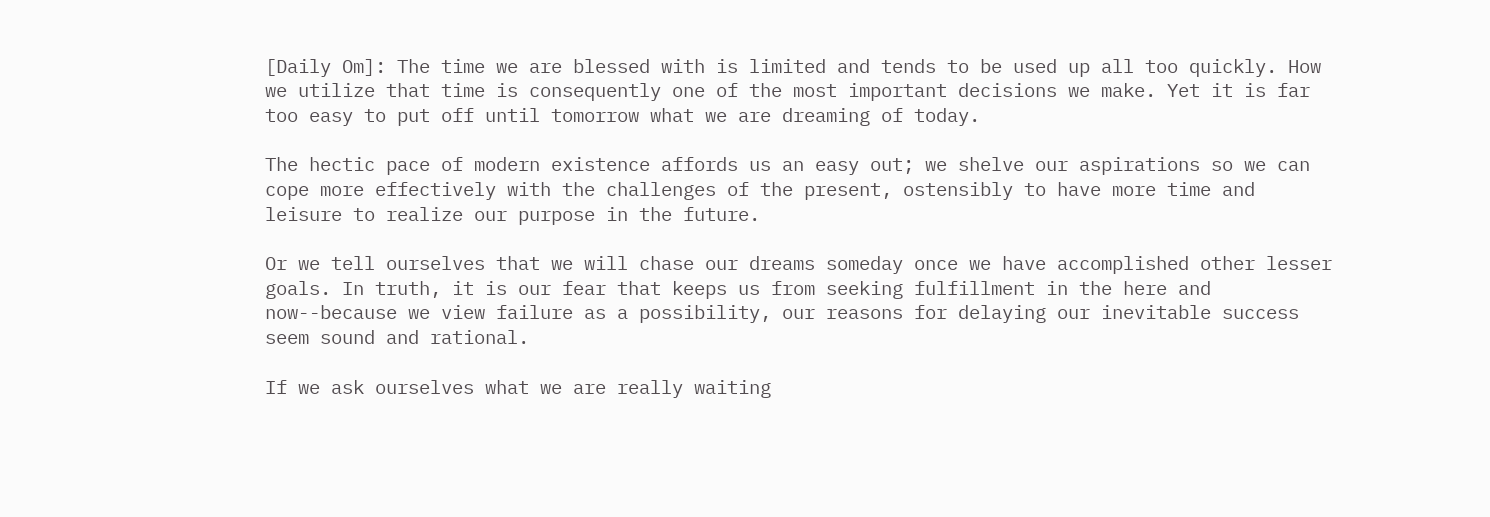[Daily Om]: The time we are blessed with is limited and tends to be used up all too quickly. How we utilize that time is consequently one of the most important decisions we make. Yet it is far too easy to put off until tomorrow what we are dreaming of today.

The hectic pace of modern existence affords us an easy out; we shelve our aspirations so we can cope more effectively with the challenges of the present, ostensibly to have more time and leisure to realize our purpose in the future.

Or we tell ourselves that we will chase our dreams someday once we have accomplished other lesser goals. In truth, it is our fear that keeps us from seeking fulfillment in the here and now--because we view failure as a possibility, our reasons for delaying our inevitable success seem sound and rational.

If we ask ourselves what we are really waiting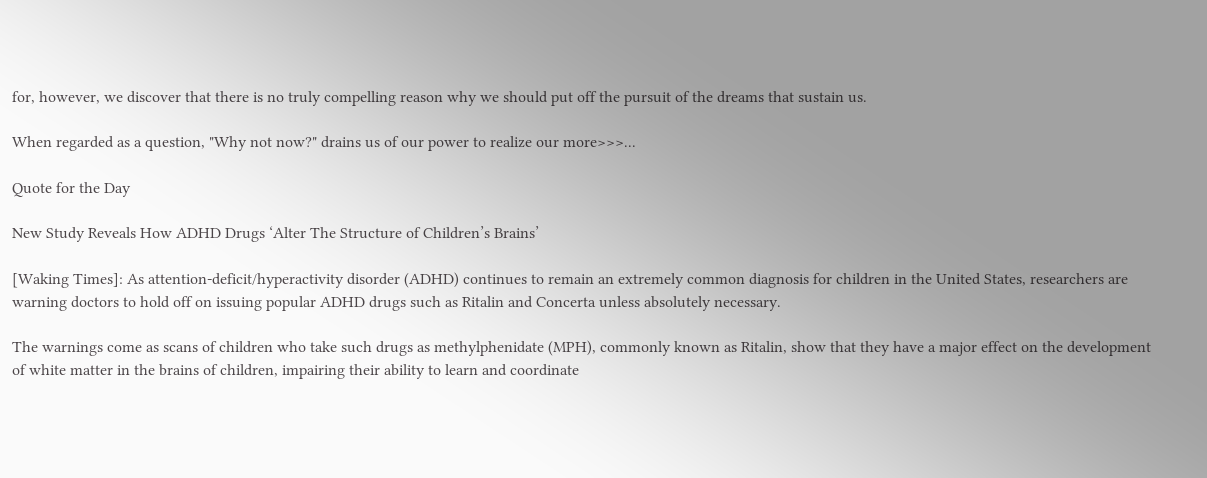for, however, we discover that there is no truly compelling reason why we should put off the pursuit of the dreams that sustain us.

When regarded as a question, "Why not now?" drains us of our power to realize our more>>>...

Quote for the Day

New Study Reveals How ADHD Drugs ‘Alter The Structure of Children’s Brains’

[Waking Times]: As attention-deficit/hyperactivity disorder (ADHD) continues to remain an extremely common diagnosis for children in the United States, researchers are warning doctors to hold off on issuing popular ADHD drugs such as Ritalin and Concerta unless absolutely necessary.

The warnings come as scans of children who take such drugs as methylphenidate (MPH), commonly known as Ritalin, show that they have a major effect on the development of white matter in the brains of children, impairing their ability to learn and coordinate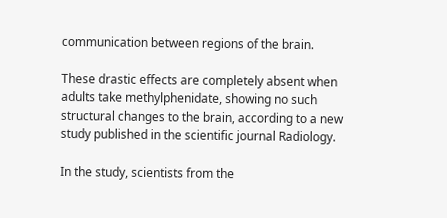communication between regions of the brain.

These drastic effects are completely absent when adults take methylphenidate, showing no such structural changes to the brain, according to a new study published in the scientific journal Radiology.

In the study, scientists from the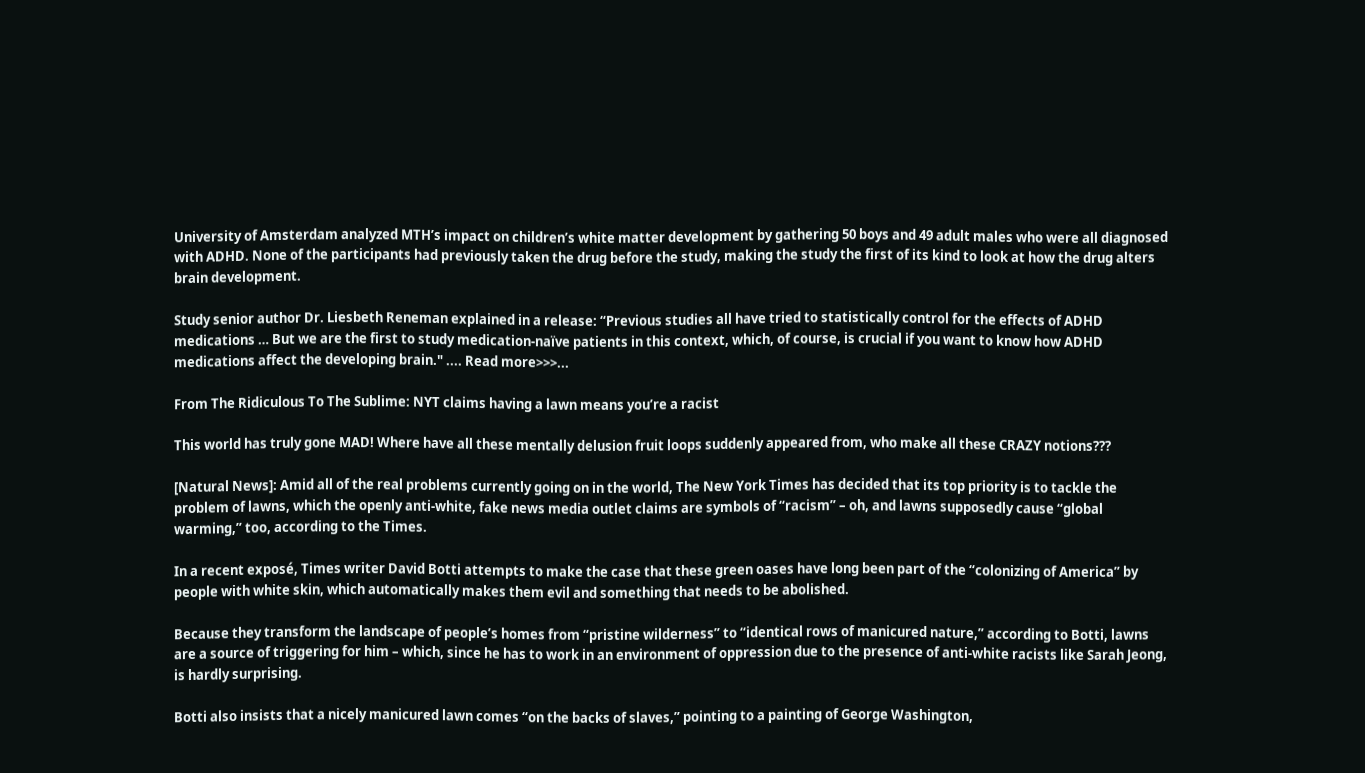University of Amsterdam analyzed MTH’s impact on children’s white matter development by gathering 50 boys and 49 adult males who were all diagnosed with ADHD. None of the participants had previously taken the drug before the study, making the study the first of its kind to look at how the drug alters brain development.

Study senior author Dr. Liesbeth Reneman explained in a release: “Previous studies all have tried to statistically control for the effects of ADHD medications … But we are the first to study medication-naïve patients in this context, which, of course, is crucial if you want to know how ADHD medications affect the developing brain." .... Read more>>>...

From The Ridiculous To The Sublime: NYT claims having a lawn means you’re a racist

This world has truly gone MAD! Where have all these mentally delusion fruit loops suddenly appeared from, who make all these CRAZY notions???

[Natural News]: Amid all of the real problems currently going on in the world, The New York Times has decided that its top priority is to tackle the problem of lawns, which the openly anti-white, fake news media outlet claims are symbols of “racism” – oh, and lawns supposedly cause “global warming,” too, according to the Times.

In a recent exposé, Times writer David Botti attempts to make the case that these green oases have long been part of the “colonizing of America” by people with white skin, which automatically makes them evil and something that needs to be abolished.

Because they transform the landscape of people’s homes from “pristine wilderness” to “identical rows of manicured nature,” according to Botti, lawns are a source of triggering for him – which, since he has to work in an environment of oppression due to the presence of anti-white racists like Sarah Jeong, is hardly surprising.

Botti also insists that a nicely manicured lawn comes “on the backs of slaves,” pointing to a painting of George Washington,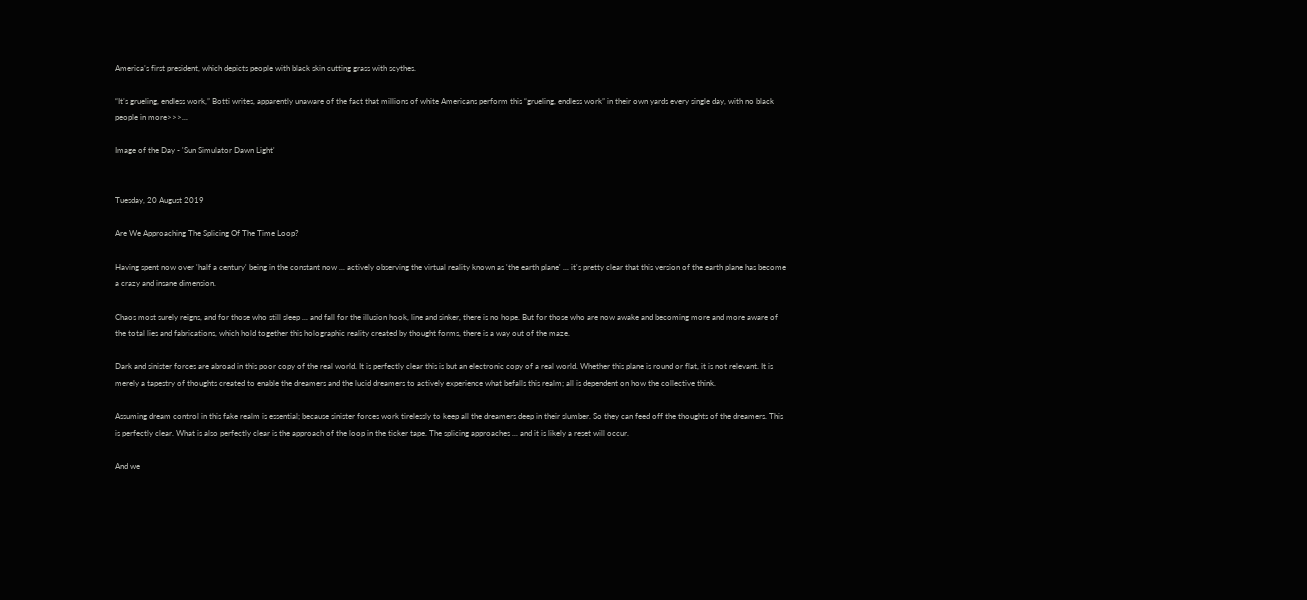America’s first president, which depicts people with black skin cutting grass with scythes.

“It’s grueling, endless work,” Botti writes, apparently unaware of the fact that millions of white Americans perform this “grueling, endless work” in their own yards every single day, with no black people in more>>>...

Image of the Day - 'Sun Simulator Dawn Light'


Tuesday, 20 August 2019

Are We Approaching The Splicing Of The Time Loop?

Having spent now over 'half a century' being in the constant now ... actively observing the virtual reality known as 'the earth plane' ... it's pretty clear that this version of the earth plane has become a crazy and insane dimension.

Chaos most surely reigns, and for those who still sleep ... and fall for the illusion hook, line and sinker, there is no hope. But for those who are now awake and becoming more and more aware of the total lies and fabrications, which hold together this holographic reality created by thought forms, there is a way out of the maze.

Dark and sinister forces are abroad in this poor copy of the real world. It is perfectly clear this is but an electronic copy of a real world. Whether this plane is round or flat, it is not relevant. It is merely a tapestry of thoughts created to enable the dreamers and the lucid dreamers to actively experience what befalls this realm; all is dependent on how the collective think.

Assuming dream control in this fake realm is essential; because sinister forces work tirelessly to keep all the dreamers deep in their slumber. So they can feed off the thoughts of the dreamers. This is perfectly clear. What is also perfectly clear is the approach of the loop in the ticker tape. The splicing approaches ... and it is likely a reset will occur.

And we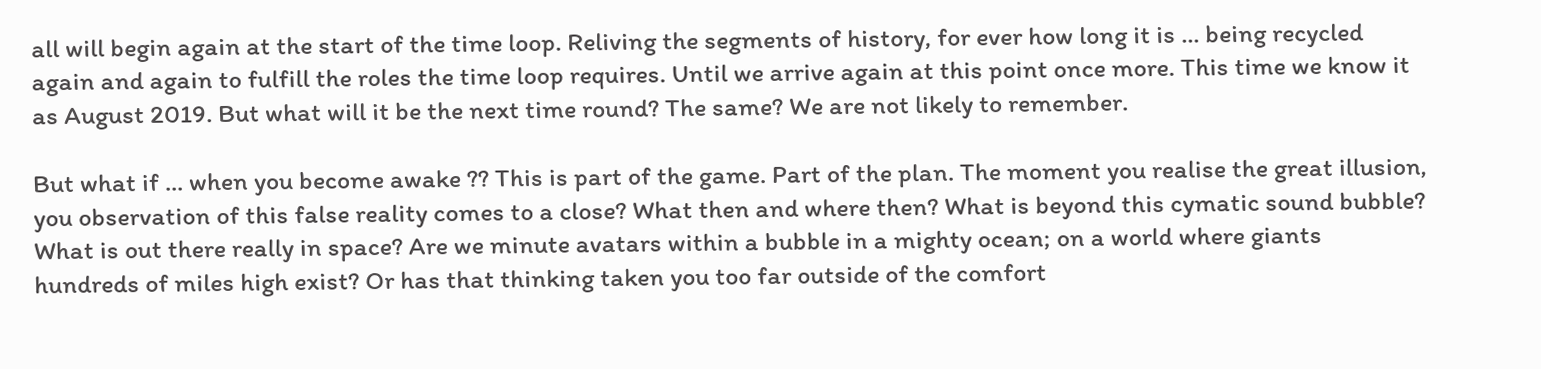all will begin again at the start of the time loop. Reliving the segments of history, for ever how long it is ... being recycled again and again to fulfill the roles the time loop requires. Until we arrive again at this point once more. This time we know it as August 2019. But what will it be the next time round? The same? We are not likely to remember.

But what if ... when you become awake ?? This is part of the game. Part of the plan. The moment you realise the great illusion, you observation of this false reality comes to a close? What then and where then? What is beyond this cymatic sound bubble? What is out there really in space? Are we minute avatars within a bubble in a mighty ocean; on a world where giants hundreds of miles high exist? Or has that thinking taken you too far outside of the comfort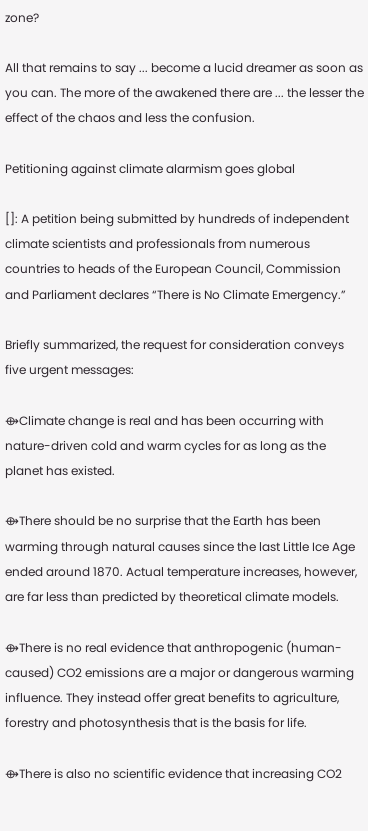zone?

All that remains to say ... become a lucid dreamer as soon as you can. The more of the awakened there are ... the lesser the effect of the chaos and less the confusion.

Petitioning against climate alarmism goes global

[]: A petition being submitted by hundreds of independent climate scientists and professionals from numerous countries to heads of the European Council, Commission and Parliament declares “There is No Climate Emergency.”

Briefly summarized, the request for consideration conveys five urgent messages:

⟴Climate change is real and has been occurring with nature-driven cold and warm cycles for as long as the planet has existed.

⟴There should be no surprise that the Earth has been warming through natural causes since the last Little Ice Age ended around 1870. Actual temperature increases, however, are far less than predicted by theoretical climate models.

⟴There is no real evidence that anthropogenic (human-caused) CO2 emissions are a major or dangerous warming influence. They instead offer great benefits to agriculture, forestry and photosynthesis that is the basis for life.

⟴There is also no scientific evidence that increasing CO2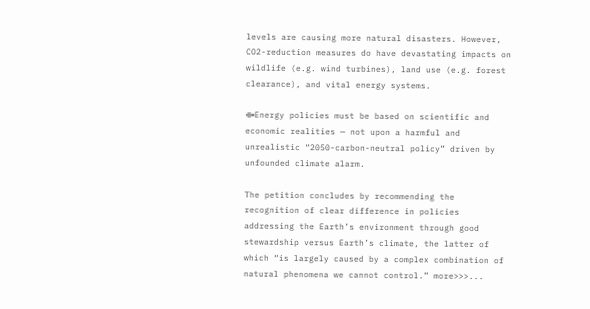levels are causing more natural disasters. However, CO2-reduction measures do have devastating impacts on wildlife (e.g. wind turbines), land use (e.g. forest clearance), and vital energy systems.

⟴Energy policies must be based on scientific and economic realities — not upon a harmful and unrealistic “2050-carbon-neutral policy” driven by unfounded climate alarm.

The petition concludes by recommending the recognition of clear difference in policies addressing the Earth’s environment through good stewardship versus Earth’s climate, the latter of which “is largely caused by a complex combination of natural phenomena we cannot control.” more>>>...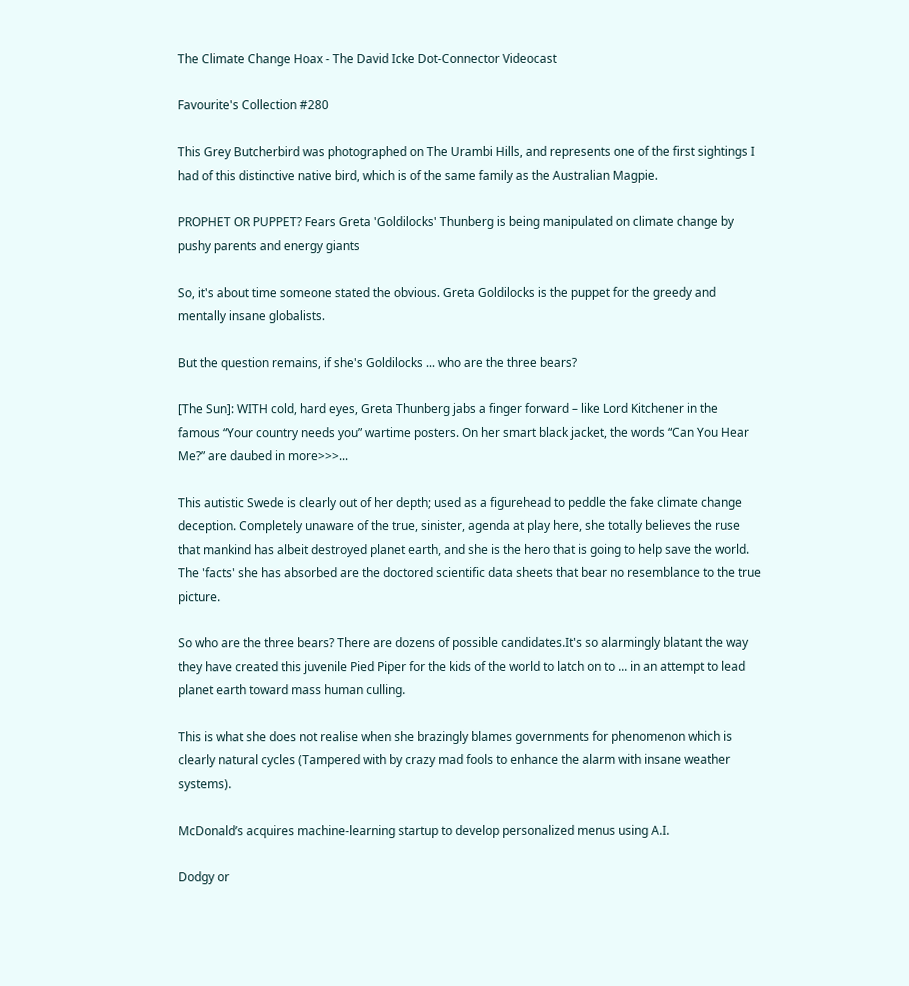The Climate Change Hoax - The David Icke Dot-Connector Videocast

Favourite's Collection #280

This Grey Butcherbird was photographed on The Urambi Hills, and represents one of the first sightings I had of this distinctive native bird, which is of the same family as the Australian Magpie.

PROPHET OR PUPPET? Fears Greta 'Goldilocks' Thunberg is being manipulated on climate change by pushy parents and energy giants

So, it's about time someone stated the obvious. Greta Goldilocks is the puppet for the greedy and mentally insane globalists.

But the question remains, if she's Goldilocks ... who are the three bears?

[The Sun]: WITH cold, hard eyes, Greta Thunberg jabs a finger forward – like Lord Kitchener in the famous “Your country needs you” wartime posters. On her smart black jacket, the words “Can You Hear Me?” are daubed in more>>>...

This autistic Swede is clearly out of her depth; used as a figurehead to peddle the fake climate change deception. Completely unaware of the true, sinister, agenda at play here, she totally believes the ruse that mankind has albeit destroyed planet earth, and she is the hero that is going to help save the world. The 'facts' she has absorbed are the doctored scientific data sheets that bear no resemblance to the true picture.

So who are the three bears? There are dozens of possible candidates.It's so alarmingly blatant the way they have created this juvenile Pied Piper for the kids of the world to latch on to ... in an attempt to lead planet earth toward mass human culling.

This is what she does not realise when she brazingly blames governments for phenomenon which is clearly natural cycles (Tampered with by crazy mad fools to enhance the alarm with insane weather systems).

McDonald’s acquires machine-learning startup to develop personalized menus using A.I.

Dodgy or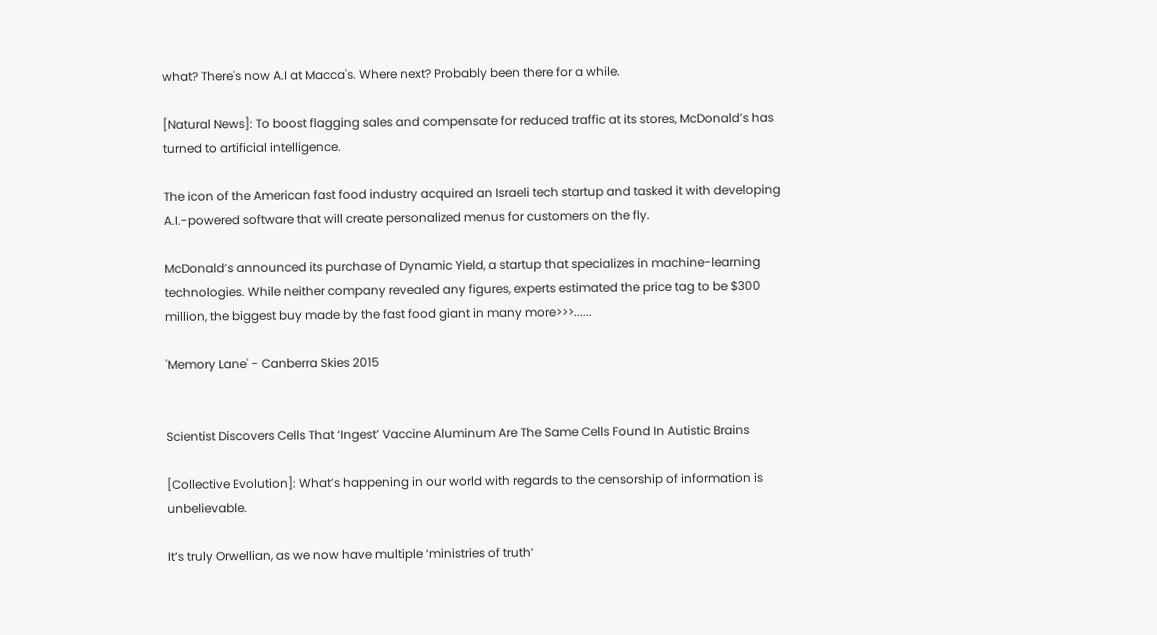what? There's now A.I at Macca's. Where next? Probably been there for a while.

[Natural News]: To boost flagging sales and compensate for reduced traffic at its stores, McDonald’s has turned to artificial intelligence.

The icon of the American fast food industry acquired an Israeli tech startup and tasked it with developing A.I.-powered software that will create personalized menus for customers on the fly.

McDonald’s announced its purchase of Dynamic Yield, a startup that specializes in machine-learning technologies. While neither company revealed any figures, experts estimated the price tag to be $300 million, the biggest buy made by the fast food giant in many more>>>......

'Memory Lane' - Canberra Skies 2015


Scientist Discovers Cells That ‘Ingest’ Vaccine Aluminum Are The Same Cells Found In Autistic Brains

[Collective Evolution]: What’s happening in our world with regards to the censorship of information is unbelievable.

It’s truly Orwellian, as we now have multiple ‘ministries of truth’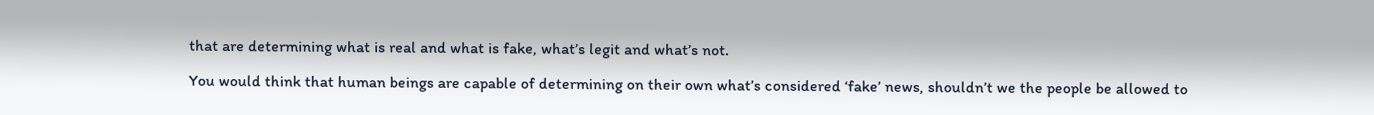that are determining what is real and what is fake, what’s legit and what’s not.

You would think that human beings are capable of determining on their own what’s considered ‘fake’ news, shouldn’t we the people be allowed to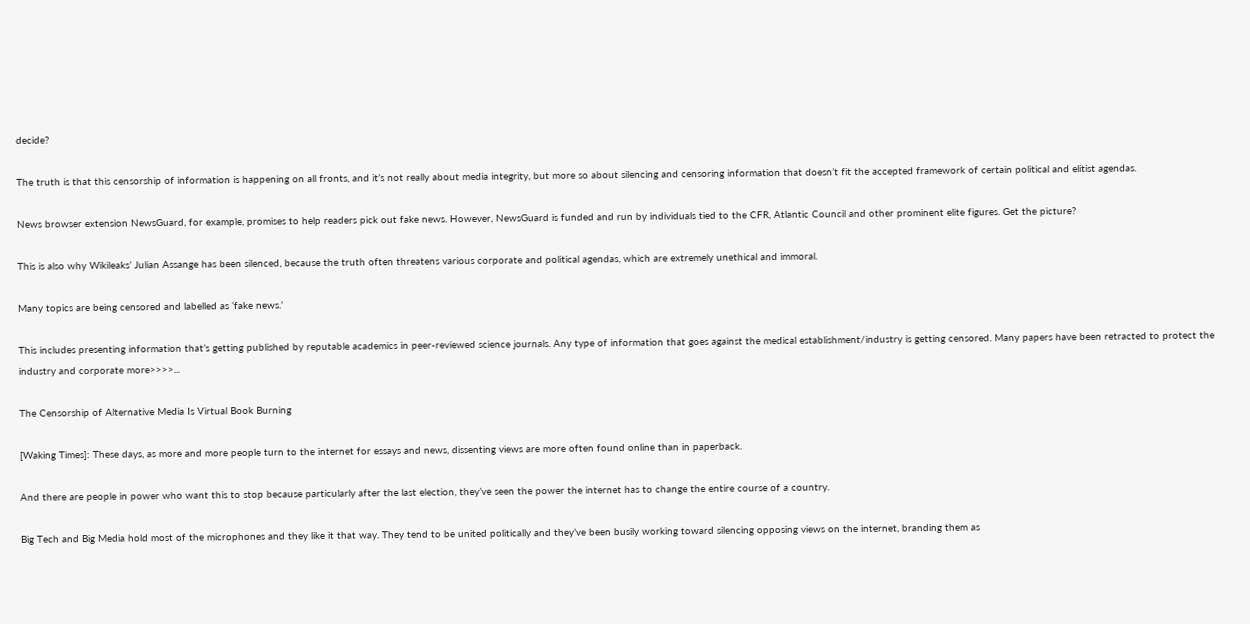decide?

The truth is that this censorship of information is happening on all fronts, and it’s not really about media integrity, but more so about silencing and censoring information that doesn’t fit the accepted framework of certain political and elitist agendas.

News browser extension NewsGuard, for example, promises to help readers pick out fake news. However, NewsGuard is funded and run by individuals tied to the CFR, Atlantic Council and other prominent elite figures. Get the picture?

This is also why Wikileaks’ Julian Assange has been silenced, because the truth often threatens various corporate and political agendas, which are extremely unethical and immoral.

Many topics are being censored and labelled as ‘fake news.’

This includes presenting information that’s getting published by reputable academics in peer-reviewed science journals. Any type of information that goes against the medical establishment/industry is getting censored. Many papers have been retracted to protect the industry and corporate more>>>>...

The Censorship of Alternative Media Is Virtual Book Burning

[Waking Times]: These days, as more and more people turn to the internet for essays and news, dissenting views are more often found online than in paperback.

And there are people in power who want this to stop because particularly after the last election, they’ve seen the power the internet has to change the entire course of a country.

Big Tech and Big Media hold most of the microphones and they like it that way. They tend to be united politically and they’ve been busily working toward silencing opposing views on the internet, branding them as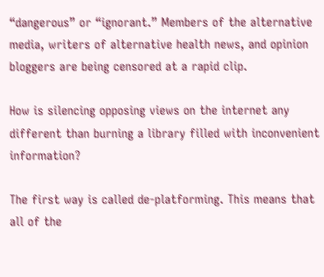“dangerous” or “ignorant.” Members of the alternative media, writers of alternative health news, and opinion bloggers are being censored at a rapid clip.

How is silencing opposing views on the internet any different than burning a library filled with inconvenient information?

The first way is called de-platforming. This means that all of the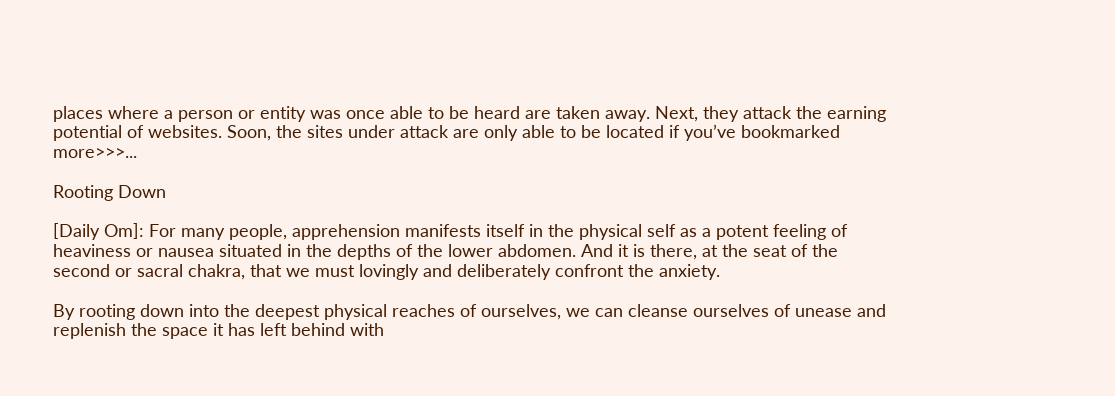places where a person or entity was once able to be heard are taken away. Next, they attack the earning potential of websites. Soon, the sites under attack are only able to be located if you’ve bookmarked more>>>...

Rooting Down

[Daily Om]: For many people, apprehension manifests itself in the physical self as a potent feeling of heaviness or nausea situated in the depths of the lower abdomen. And it is there, at the seat of the second or sacral chakra, that we must lovingly and deliberately confront the anxiety.

By rooting down into the deepest physical reaches of ourselves, we can cleanse ourselves of unease and replenish the space it has left behind with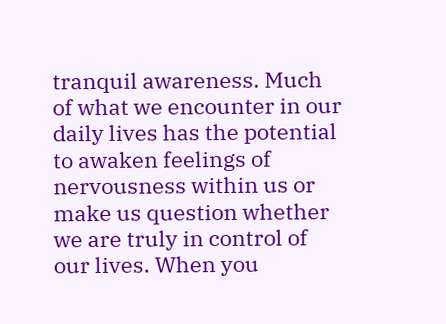tranquil awareness. Much of what we encounter in our daily lives has the potential to awaken feelings of nervousness within us or make us question whether we are truly in control of our lives. When you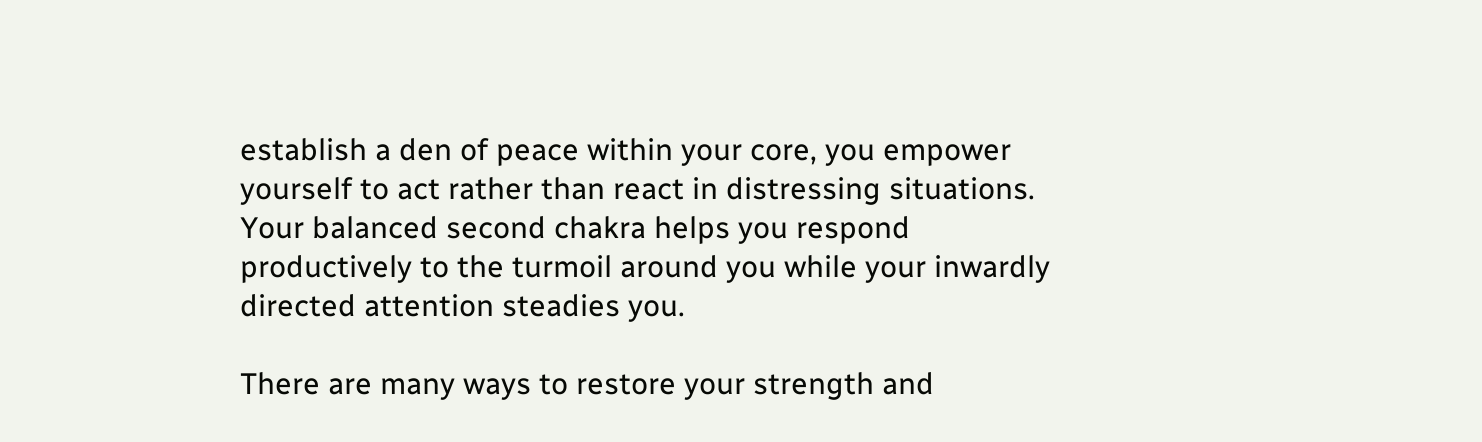establish a den of peace within your core, you empower yourself to act rather than react in distressing situations. Your balanced second chakra helps you respond productively to the turmoil around you while your inwardly directed attention steadies you.

There are many ways to restore your strength and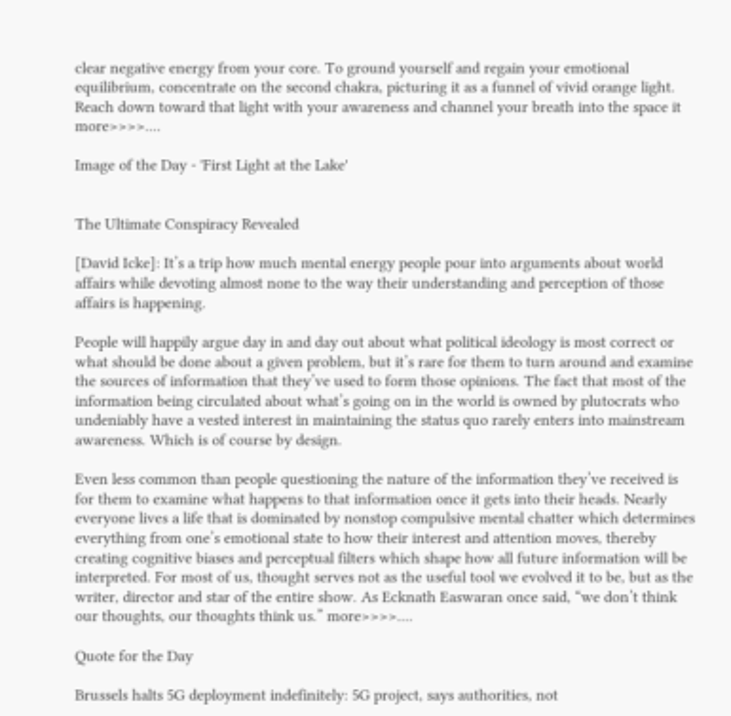clear negative energy from your core. To ground yourself and regain your emotional equilibrium, concentrate on the second chakra, picturing it as a funnel of vivid orange light. Reach down toward that light with your awareness and channel your breath into the space it more>>>>....

Image of the Day - 'First Light at the Lake'


The Ultimate Conspiracy Revealed

[David Icke]: It’s a trip how much mental energy people pour into arguments about world affairs while devoting almost none to the way their understanding and perception of those affairs is happening.

People will happily argue day in and day out about what political ideology is most correct or what should be done about a given problem, but it’s rare for them to turn around and examine the sources of information that they’ve used to form those opinions. The fact that most of the information being circulated about what’s going on in the world is owned by plutocrats who undeniably have a vested interest in maintaining the status quo rarely enters into mainstream awareness. Which is of course by design.

Even less common than people questioning the nature of the information they’ve received is for them to examine what happens to that information once it gets into their heads. Nearly everyone lives a life that is dominated by nonstop compulsive mental chatter which determines everything from one’s emotional state to how their interest and attention moves, thereby creating cognitive biases and perceptual filters which shape how all future information will be interpreted. For most of us, thought serves not as the useful tool we evolved it to be, but as the writer, director and star of the entire show. As Ecknath Easwaran once said, “we don’t think our thoughts, our thoughts think us.” more>>>>....

Quote for the Day

Brussels halts 5G deployment indefinitely: 5G project, says authorities, not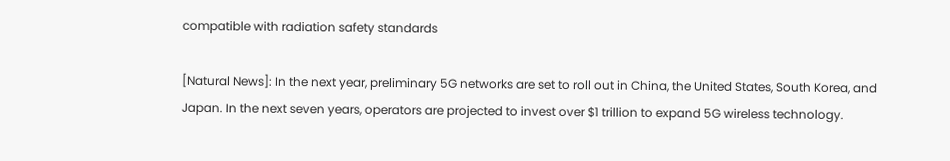compatible with radiation safety standards

[Natural News]: In the next year, preliminary 5G networks are set to roll out in China, the United States, South Korea, and Japan. In the next seven years, operators are projected to invest over $1 trillion to expand 5G wireless technology.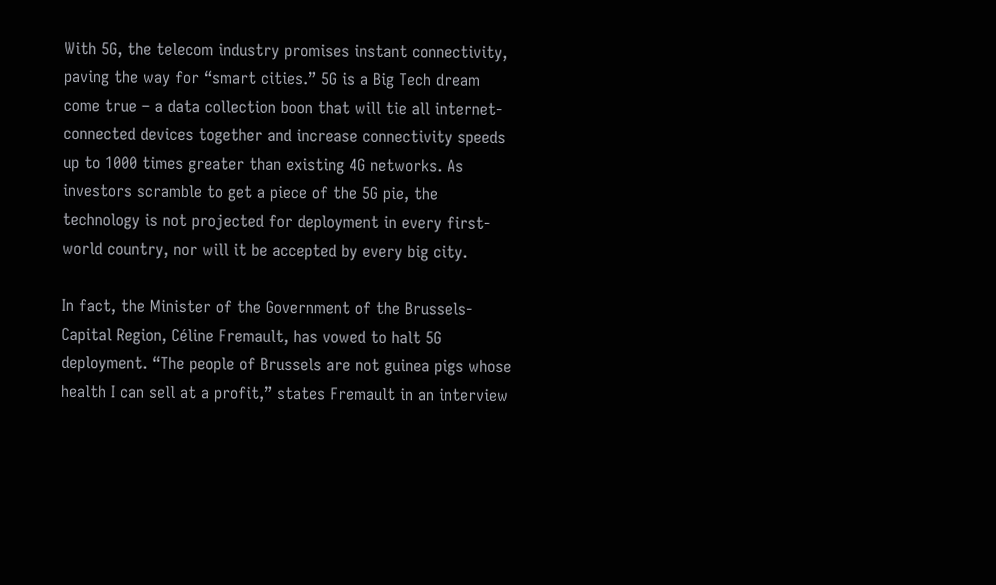With 5G, the telecom industry promises instant connectivity, paving the way for “smart cities.” 5G is a Big Tech dream come true – a data collection boon that will tie all internet-connected devices together and increase connectivity speeds up to 1000 times greater than existing 4G networks. As investors scramble to get a piece of the 5G pie, the technology is not projected for deployment in every first-world country, nor will it be accepted by every big city.

In fact, the Minister of the Government of the Brussels-Capital Region, Céline Fremault, has vowed to halt 5G deployment. “The people of Brussels are not guinea pigs whose health I can sell at a profit,” states Fremault in an interview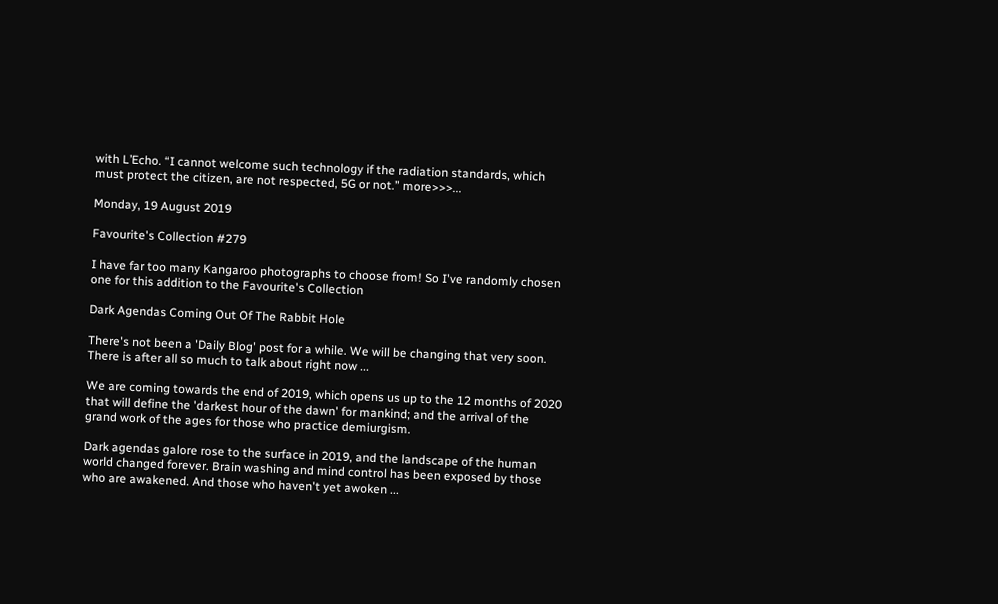with L’Echo. “I cannot welcome such technology if the radiation standards, which must protect the citizen, are not respected, 5G or not.” more>>>...

Monday, 19 August 2019

Favourite's Collection #279

I have far too many Kangaroo photographs to choose from! So I've randomly chosen one for this addition to the Favourite's Collection

Dark Agendas Coming Out Of The Rabbit Hole

There's not been a 'Daily Blog' post for a while. We will be changing that very soon. There is after all so much to talk about right now ...

We are coming towards the end of 2019, which opens us up to the 12 months of 2020 that will define the 'darkest hour of the dawn' for mankind; and the arrival of the grand work of the ages for those who practice demiurgism.

Dark agendas galore rose to the surface in 2019, and the landscape of the human world changed forever. Brain washing and mind control has been exposed by those who are awakened. And those who haven't yet awoken ...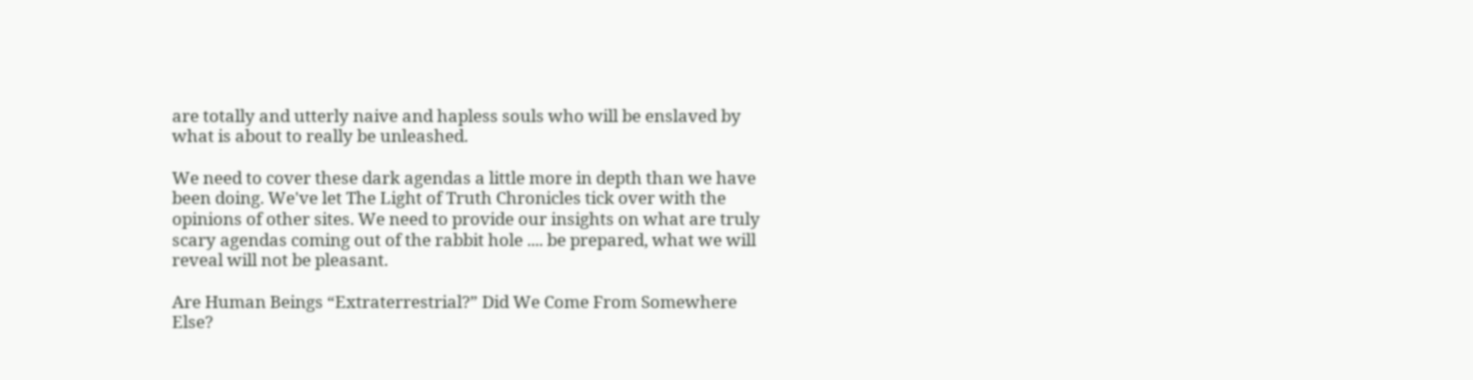are totally and utterly naive and hapless souls who will be enslaved by what is about to really be unleashed.

We need to cover these dark agendas a little more in depth than we have been doing. We've let The Light of Truth Chronicles tick over with the opinions of other sites. We need to provide our insights on what are truly scary agendas coming out of the rabbit hole .... be prepared, what we will reveal will not be pleasant.

Are Human Beings “Extraterrestrial?” Did We Come From Somewhere Else?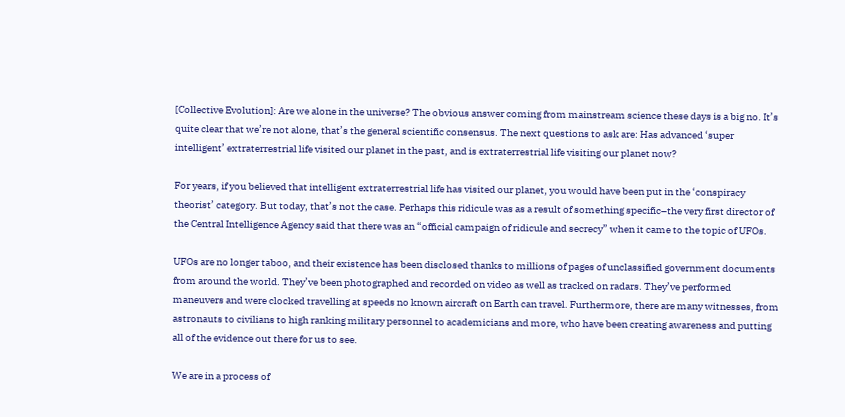[Collective Evolution]: Are we alone in the universe? The obvious answer coming from mainstream science these days is a big no. It’s quite clear that we’re not alone, that’s the general scientific consensus. The next questions to ask are: Has advanced ‘super intelligent’ extraterrestrial life visited our planet in the past, and is extraterrestrial life visiting our planet now?

For years, if you believed that intelligent extraterrestrial life has visited our planet, you would have been put in the ‘conspiracy theorist’ category. But today, that’s not the case. Perhaps this ridicule was as a result of something specific–the very first director of the Central Intelligence Agency said that there was an “official campaign of ridicule and secrecy” when it came to the topic of UFOs.

UFOs are no longer taboo, and their existence has been disclosed thanks to millions of pages of unclassified government documents from around the world. They’ve been photographed and recorded on video as well as tracked on radars. They’ve performed maneuvers and were clocked travelling at speeds no known aircraft on Earth can travel. Furthermore, there are many witnesses, from astronauts to civilians to high ranking military personnel to academicians and more, who have been creating awareness and putting all of the evidence out there for us to see.

We are in a process of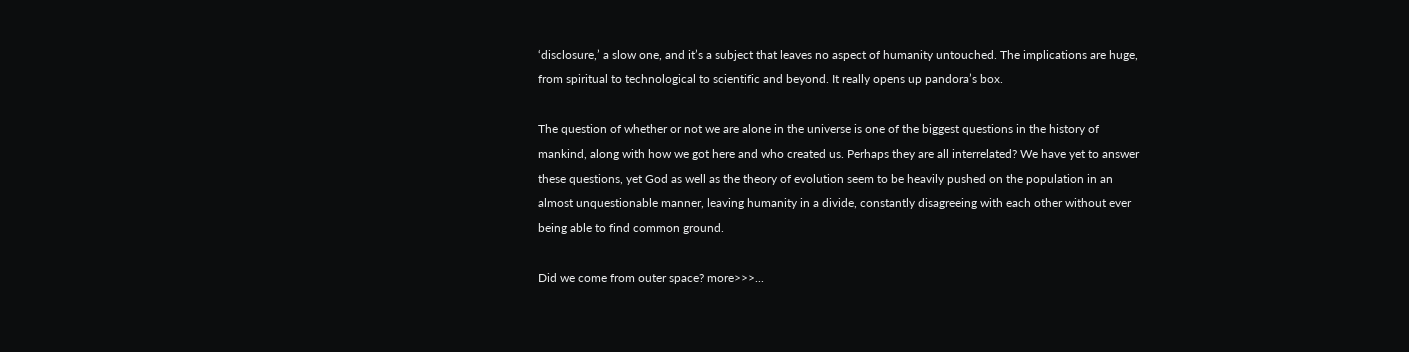‘disclosure,’ a slow one, and it’s a subject that leaves no aspect of humanity untouched. The implications are huge, from spiritual to technological to scientific and beyond. It really opens up pandora’s box.

The question of whether or not we are alone in the universe is one of the biggest questions in the history of mankind, along with how we got here and who created us. Perhaps they are all interrelated? We have yet to answer these questions, yet God as well as the theory of evolution seem to be heavily pushed on the population in an almost unquestionable manner, leaving humanity in a divide, constantly disagreeing with each other without ever being able to find common ground.

Did we come from outer space? more>>>...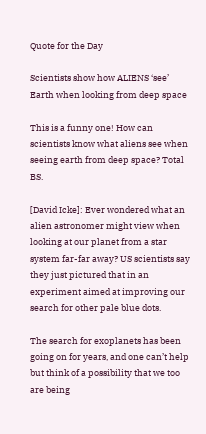Quote for the Day

Scientists show how ALIENS ‘see’ Earth when looking from deep space

This is a funny one! How can scientists know what aliens see when seeing earth from deep space? Total BS.

[David Icke]: Ever wondered what an alien astronomer might view when looking at our planet from a star system far-far away? US scientists say they just pictured that in an experiment aimed at improving our search for other pale blue dots.

The search for exoplanets has been going on for years, and one can’t help but think of a possibility that we too are being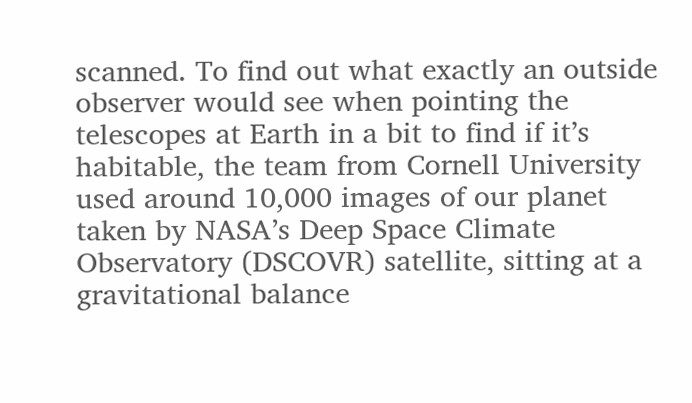scanned. To find out what exactly an outside observer would see when pointing the telescopes at Earth in a bit to find if it’s habitable, the team from Cornell University used around 10,000 images of our planet taken by NASA’s Deep Space Climate Observatory (DSCOVR) satellite, sitting at a gravitational balance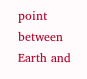point between Earth and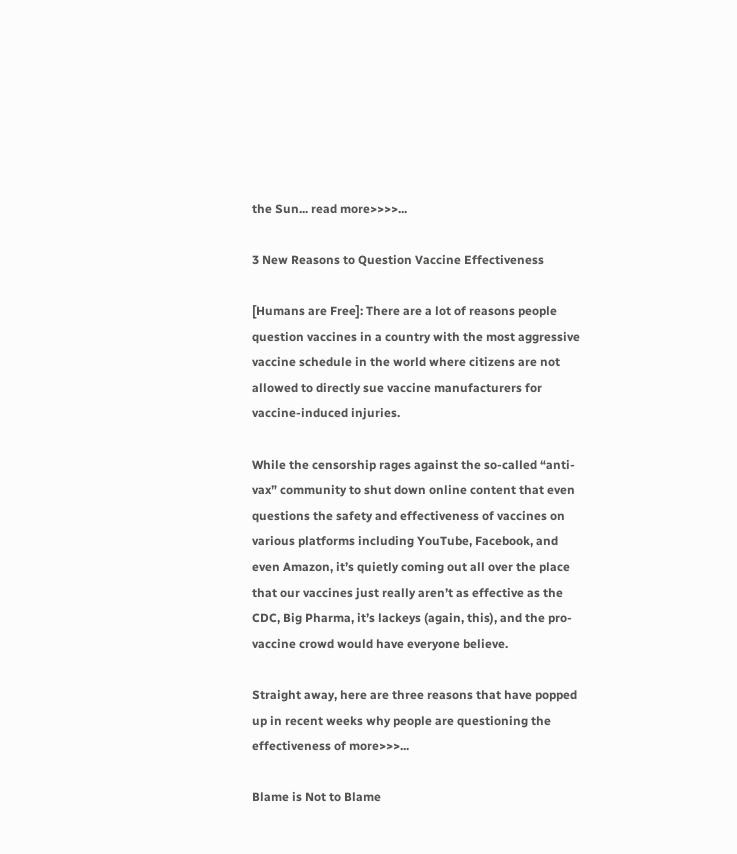the Sun... read more>>>>...

3 New Reasons to Question Vaccine Effectiveness

[Humans are Free]: There are a lot of reasons people question vaccines in a country with the most aggressive vaccine schedule in the world where citizens are not allowed to directly sue vaccine manufacturers for vaccine-induced injuries.

While the censorship rages against the so-called “anti-vax” community to shut down online content that even questions the safety and effectiveness of vaccines on various platforms including YouTube, Facebook, and even Amazon, it’s quietly coming out all over the place that our vaccines just really aren’t as effective as the CDC, Big Pharma, it’s lackeys (again, this), and the pro-vaccine crowd would have everyone believe.

Straight away, here are three reasons that have popped up in recent weeks why people are questioning the effectiveness of more>>>...

Blame is Not to Blame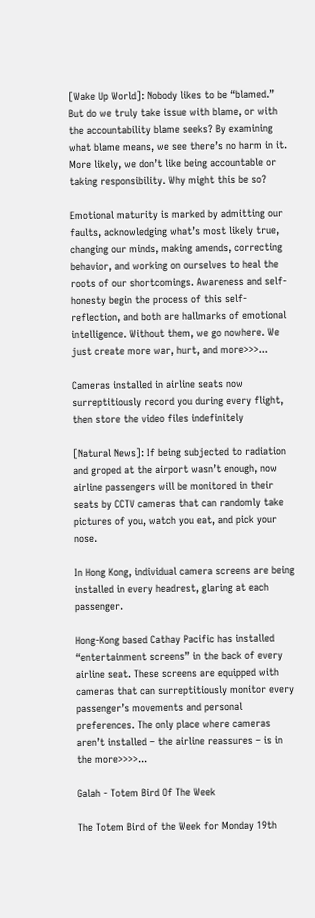[Wake Up World]: Nobody likes to be “blamed.” But do we truly take issue with blame, or with the accountability blame seeks? By examining what blame means, we see there’s no harm in it. More likely, we don’t like being accountable or taking responsibility. Why might this be so?

Emotional maturity is marked by admitting our faults, acknowledging what’s most likely true, changing our minds, making amends, correcting behavior, and working on ourselves to heal the roots of our shortcomings. Awareness and self-honesty begin the process of this self-reflection, and both are hallmarks of emotional intelligence. Without them, we go nowhere. We just create more war, hurt, and more>>>...

Cameras installed in airline seats now surreptitiously record you during every flight, then store the video files indefinitely

[Natural News]: If being subjected to radiation and groped at the airport wasn’t enough, now airline passengers will be monitored in their seats by CCTV cameras that can randomly take pictures of you, watch you eat, and pick your nose.

In Hong Kong, individual camera screens are being installed in every headrest, glaring at each passenger.

Hong-Kong based Cathay Pacific has installed “entertainment screens” in the back of every airline seat. These screens are equipped with cameras that can surreptitiously monitor every passenger’s movements and personal preferences. The only place where cameras aren’t installed – the airline reassures – is in the more>>>>...

Galah - Totem Bird Of The Week

The Totem Bird of the Week for Monday 19th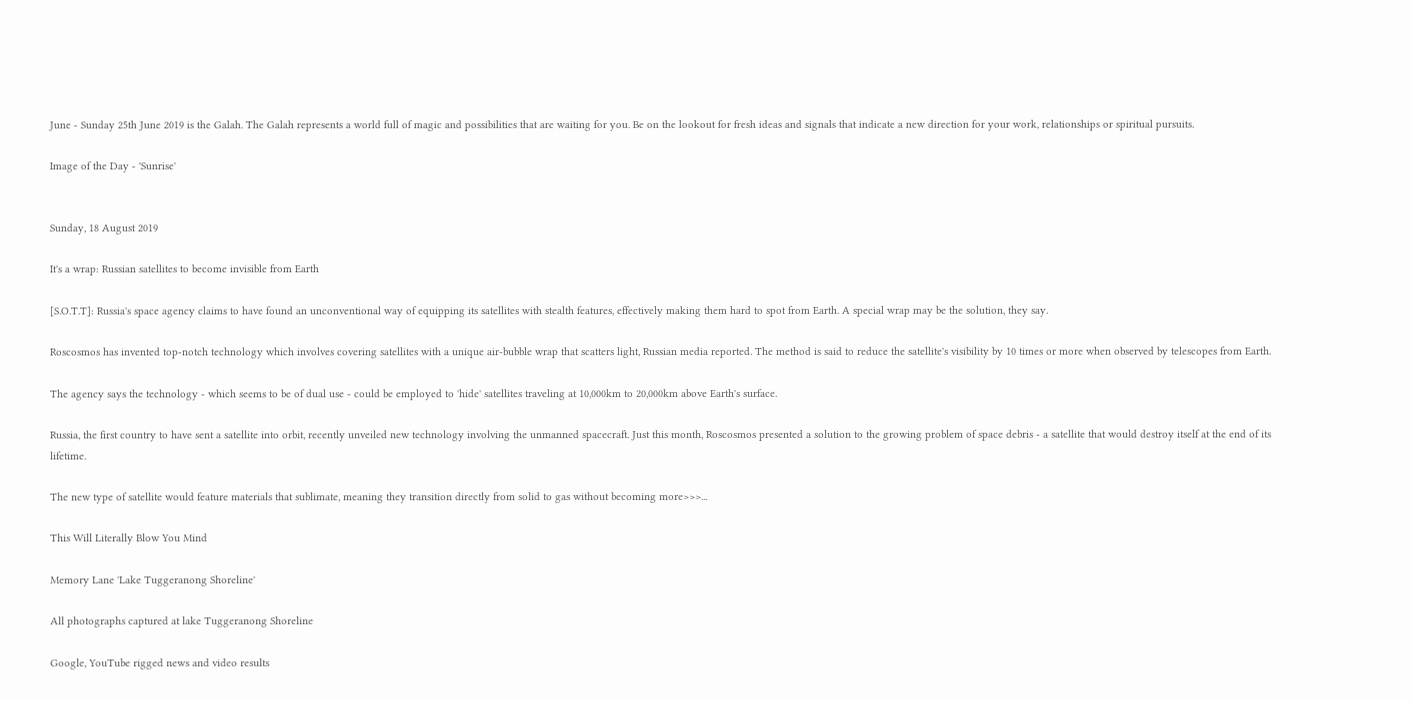June - Sunday 25th June 2019 is the Galah. The Galah represents a world full of magic and possibilities that are waiting for you. Be on the lookout for fresh ideas and signals that indicate a new direction for your work, relationships or spiritual pursuits.

Image of the Day - 'Sunrise'


Sunday, 18 August 2019

It's a wrap: Russian satellites to become invisible from Earth

[S.O.T.T]: Russia's space agency claims to have found an unconventional way of equipping its satellites with stealth features, effectively making them hard to spot from Earth. A special wrap may be the solution, they say.

Roscosmos has invented top-notch technology which involves covering satellites with a unique air-bubble wrap that scatters light, Russian media reported. The method is said to reduce the satellite's visibility by 10 times or more when observed by telescopes from Earth.

The agency says the technology - which seems to be of dual use - could be employed to 'hide' satellites traveling at 10,000km to 20,000km above Earth's surface.

Russia, the first country to have sent a satellite into orbit, recently unveiled new technology involving the unmanned spacecraft. Just this month, Roscosmos presented a solution to the growing problem of space debris - a satellite that would destroy itself at the end of its lifetime.

The new type of satellite would feature materials that sublimate, meaning they transition directly from solid to gas without becoming more>>>...

This Will Literally Blow You Mind

Memory Lane 'Lake Tuggeranong Shoreline'

All photographs captured at lake Tuggeranong Shoreline

Google, YouTube rigged news and video results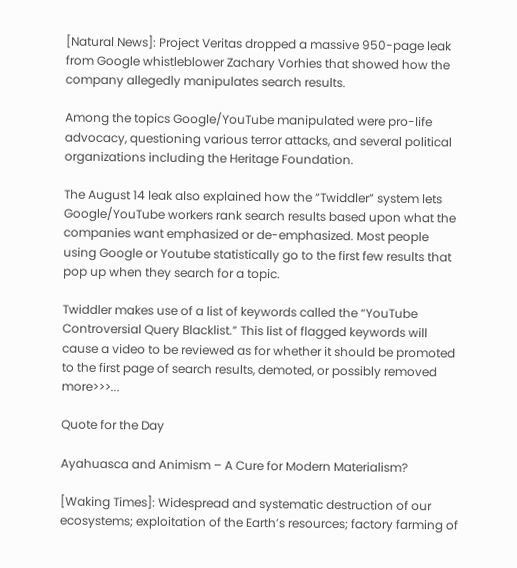[Natural News]: Project Veritas dropped a massive 950-page leak from Google whistleblower Zachary Vorhies that showed how the company allegedly manipulates search results.

Among the topics Google/YouTube manipulated were pro-life advocacy, questioning various terror attacks, and several political organizations including the Heritage Foundation.

The August 14 leak also explained how the “Twiddler” system lets Google/YouTube workers rank search results based upon what the companies want emphasized or de-emphasized. Most people using Google or Youtube statistically go to the first few results that pop up when they search for a topic.

Twiddler makes use of a list of keywords called the “YouTube Controversial Query Blacklist.” This list of flagged keywords will cause a video to be reviewed as for whether it should be promoted to the first page of search results, demoted, or possibly removed more>>>...

Quote for the Day

Ayahuasca and Animism – A Cure for Modern Materialism?

[Waking Times]: Widespread and systematic destruction of our ecosystems; exploitation of the Earth’s resources; factory farming of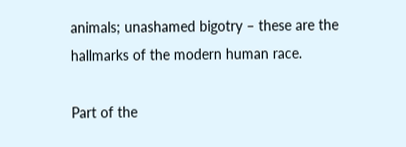animals; unashamed bigotry – these are the hallmarks of the modern human race.

Part of the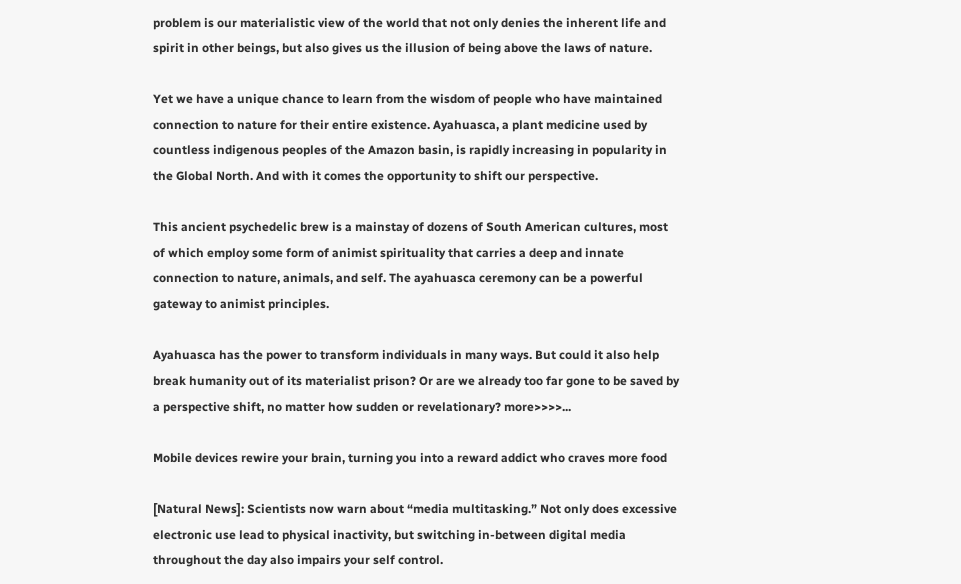problem is our materialistic view of the world that not only denies the inherent life and spirit in other beings, but also gives us the illusion of being above the laws of nature.

Yet we have a unique chance to learn from the wisdom of people who have maintained connection to nature for their entire existence. Ayahuasca, a plant medicine used by countless indigenous peoples of the Amazon basin, is rapidly increasing in popularity in the Global North. And with it comes the opportunity to shift our perspective.

This ancient psychedelic brew is a mainstay of dozens of South American cultures, most of which employ some form of animist spirituality that carries a deep and innate connection to nature, animals, and self. The ayahuasca ceremony can be a powerful gateway to animist principles.

Ayahuasca has the power to transform individuals in many ways. But could it also help break humanity out of its materialist prison? Or are we already too far gone to be saved by a perspective shift, no matter how sudden or revelationary? more>>>>...

Mobile devices rewire your brain, turning you into a reward addict who craves more food

[Natural News]: Scientists now warn about “media multitasking.” Not only does excessive electronic use lead to physical inactivity, but switching in-between digital media throughout the day also impairs your self control.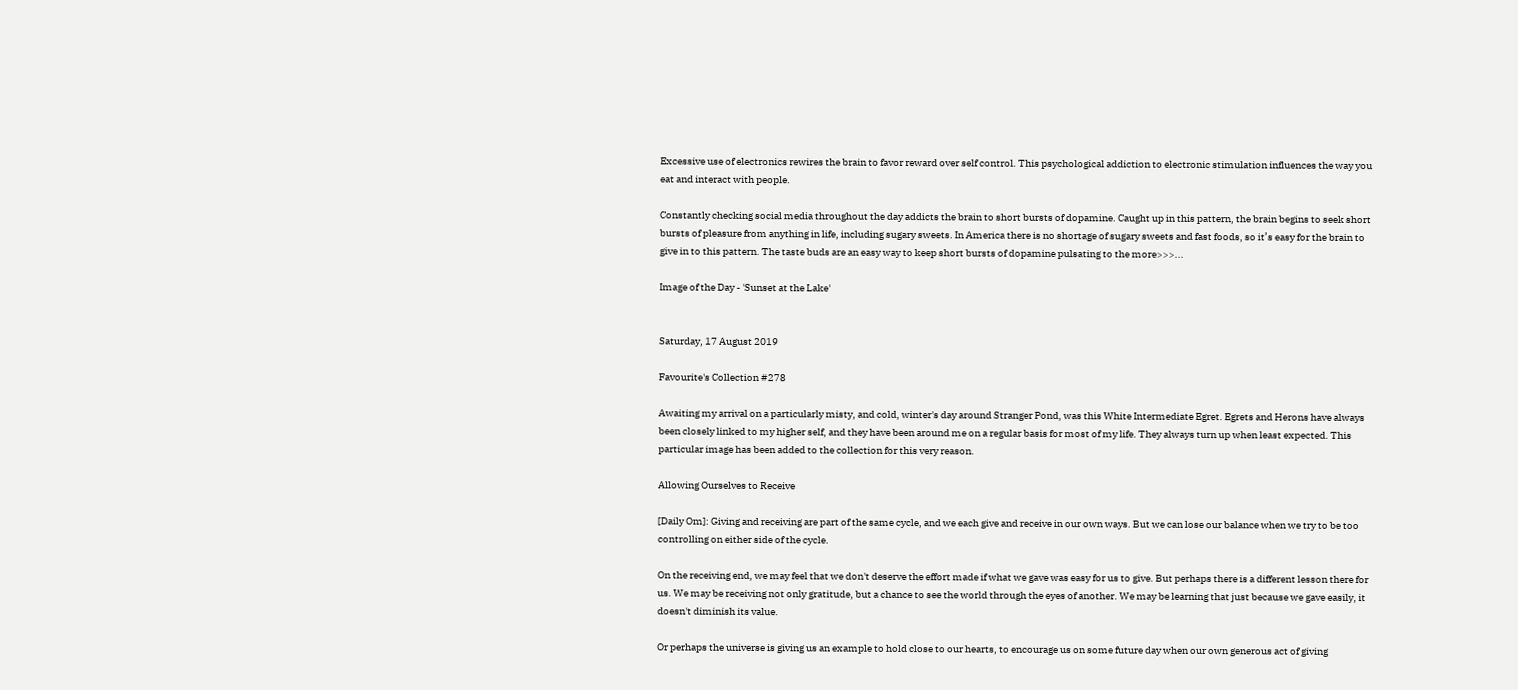Excessive use of electronics rewires the brain to favor reward over self control. This psychological addiction to electronic stimulation influences the way you eat and interact with people.

Constantly checking social media throughout the day addicts the brain to short bursts of dopamine. Caught up in this pattern, the brain begins to seek short bursts of pleasure from anything in life, including sugary sweets. In America there is no shortage of sugary sweets and fast foods, so it’s easy for the brain to give in to this pattern. The taste buds are an easy way to keep short bursts of dopamine pulsating to the more>>>...

Image of the Day - 'Sunset at the Lake'


Saturday, 17 August 2019

Favourite's Collection #278

Awaiting my arrival on a particularly misty, and cold, winter's day around Stranger Pond, was this White Intermediate Egret. Egrets and Herons have always been closely linked to my higher self, and they have been around me on a regular basis for most of my life. They always turn up when least expected. This particular image has been added to the collection for this very reason.

Allowing Ourselves to Receive

[Daily Om]: Giving and receiving are part of the same cycle, and we each give and receive in our own ways. But we can lose our balance when we try to be too controlling on either side of the cycle.

On the receiving end, we may feel that we don't deserve the effort made if what we gave was easy for us to give. But perhaps there is a different lesson there for us. We may be receiving not only gratitude, but a chance to see the world through the eyes of another. We may be learning that just because we gave easily, it doesn't diminish its value.

Or perhaps the universe is giving us an example to hold close to our hearts, to encourage us on some future day when our own generous act of giving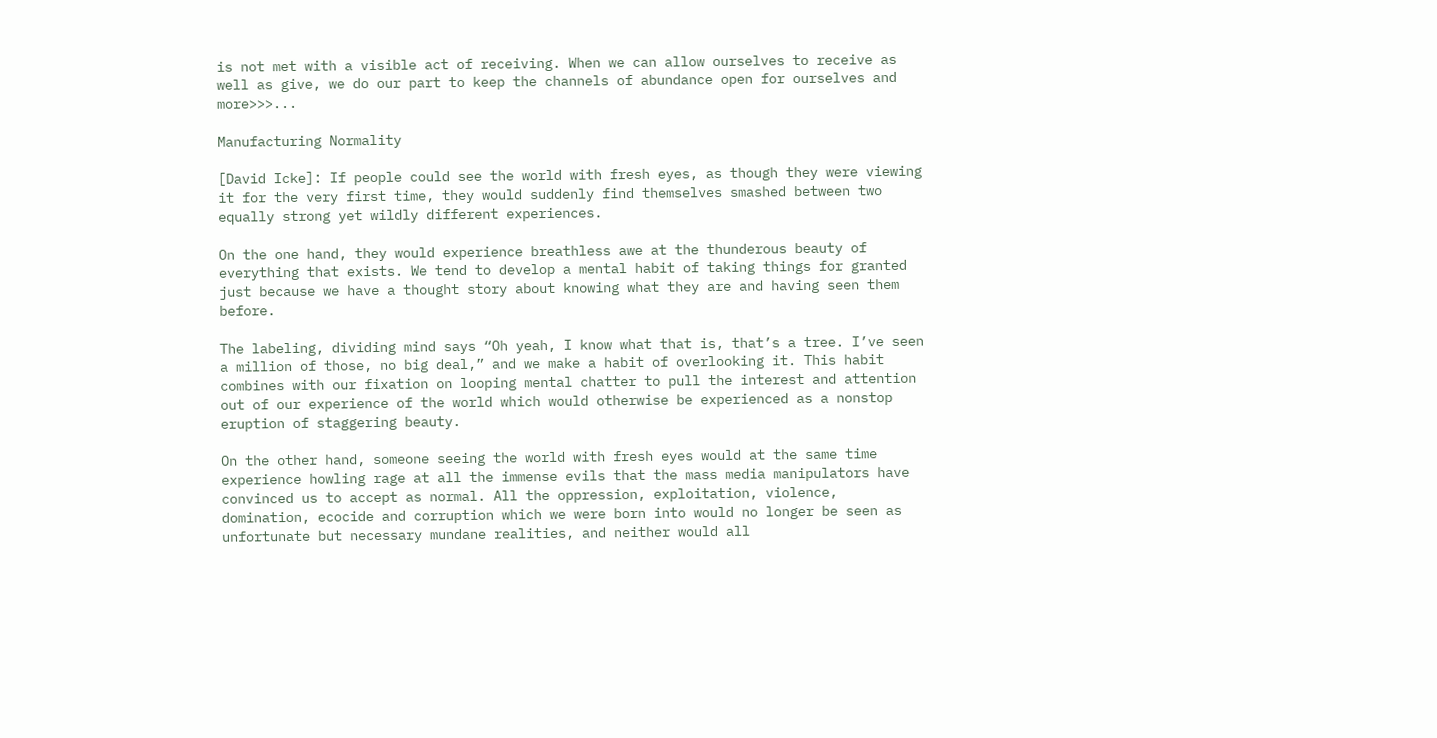is not met with a visible act of receiving. When we can allow ourselves to receive as well as give, we do our part to keep the channels of abundance open for ourselves and more>>>...

Manufacturing Normality

[David Icke]: If people could see the world with fresh eyes, as though they were viewing it for the very first time, they would suddenly find themselves smashed between two equally strong yet wildly different experiences.

On the one hand, they would experience breathless awe at the thunderous beauty of everything that exists. We tend to develop a mental habit of taking things for granted just because we have a thought story about knowing what they are and having seen them before.

The labeling, dividing mind says “Oh yeah, I know what that is, that’s a tree. I’ve seen a million of those, no big deal,” and we make a habit of overlooking it. This habit combines with our fixation on looping mental chatter to pull the interest and attention out of our experience of the world which would otherwise be experienced as a nonstop eruption of staggering beauty.

On the other hand, someone seeing the world with fresh eyes would at the same time experience howling rage at all the immense evils that the mass media manipulators have convinced us to accept as normal. All the oppression, exploitation, violence, domination, ecocide and corruption which we were born into would no longer be seen as unfortunate but necessary mundane realities, and neither would all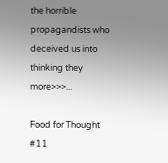the horrible propagandists who deceived us into thinking they more>>>...

Food for Thought #11